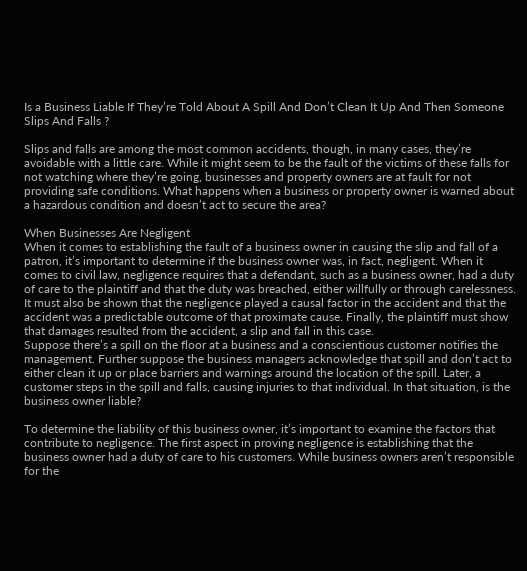Is a Business Liable If They’re Told About A Spill And Don’t Clean It Up And Then Someone Slips And Falls ?

Slips and falls are among the most common accidents, though, in many cases, they’re avoidable with a little care. While it might seem to be the fault of the victims of these falls for not watching where they’re going, businesses and property owners are at fault for not providing safe conditions. What happens when a business or property owner is warned about a hazardous condition and doesn’t act to secure the area?

When Businesses Are Negligent
When it comes to establishing the fault of a business owner in causing the slip and fall of a patron, it’s important to determine if the business owner was, in fact, negligent. When it comes to civil law, negligence requires that a defendant, such as a business owner, had a duty of care to the plaintiff and that the duty was breached, either willfully or through carelessness. It must also be shown that the negligence played a causal factor in the accident and that the accident was a predictable outcome of that proximate cause. Finally, the plaintiff must show that damages resulted from the accident, a slip and fall in this case.
Suppose there’s a spill on the floor at a business and a conscientious customer notifies the management. Further suppose the business managers acknowledge that spill and don’t act to either clean it up or place barriers and warnings around the location of the spill. Later, a customer steps in the spill and falls, causing injuries to that individual. In that situation, is the business owner liable?

To determine the liability of this business owner, it’s important to examine the factors that contribute to negligence. The first aspect in proving negligence is establishing that the business owner had a duty of care to his customers. While business owners aren’t responsible for the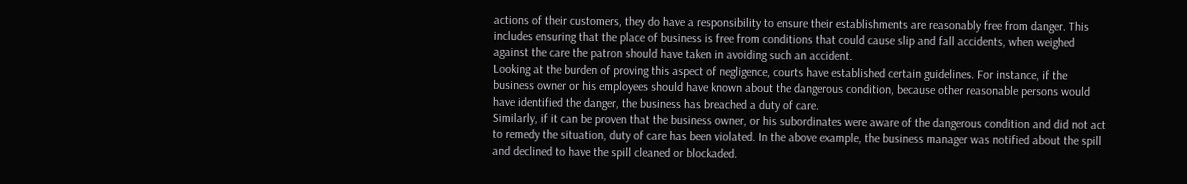actions of their customers, they do have a responsibility to ensure their establishments are reasonably free from danger. This includes ensuring that the place of business is free from conditions that could cause slip and fall accidents, when weighed against the care the patron should have taken in avoiding such an accident.
Looking at the burden of proving this aspect of negligence, courts have established certain guidelines. For instance, if the business owner or his employees should have known about the dangerous condition, because other reasonable persons would have identified the danger, the business has breached a duty of care.
Similarly, if it can be proven that the business owner, or his subordinates were aware of the dangerous condition and did not act to remedy the situation, duty of care has been violated. In the above example, the business manager was notified about the spill and declined to have the spill cleaned or blockaded.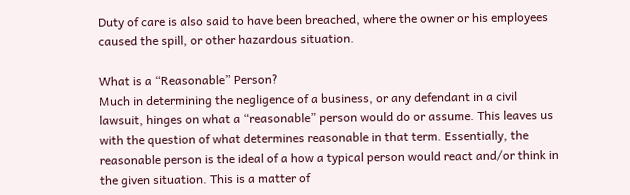Duty of care is also said to have been breached, where the owner or his employees caused the spill, or other hazardous situation.

What is a “Reasonable” Person?
Much in determining the negligence of a business, or any defendant in a civil lawsuit, hinges on what a “reasonable” person would do or assume. This leaves us with the question of what determines reasonable in that term. Essentially, the reasonable person is the ideal of a how a typical person would react and/or think in the given situation. This is a matter of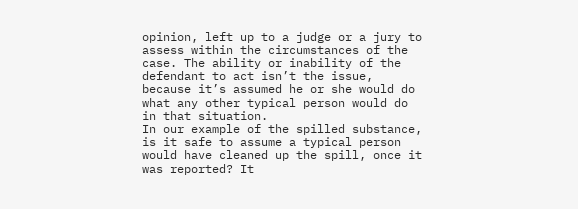opinion, left up to a judge or a jury to assess within the circumstances of the case. The ability or inability of the defendant to act isn’t the issue, because it’s assumed he or she would do what any other typical person would do in that situation.
In our example of the spilled substance, is it safe to assume a typical person would have cleaned up the spill, once it was reported? It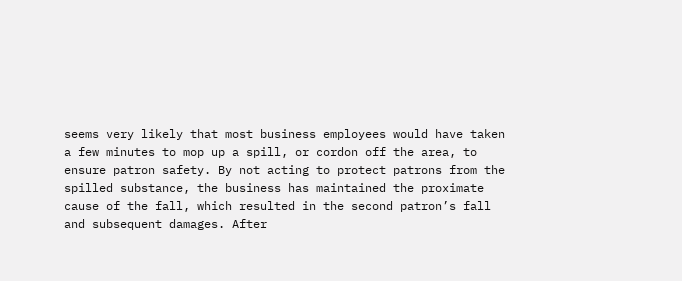seems very likely that most business employees would have taken a few minutes to mop up a spill, or cordon off the area, to ensure patron safety. By not acting to protect patrons from the spilled substance, the business has maintained the proximate cause of the fall, which resulted in the second patron’s fall and subsequent damages. After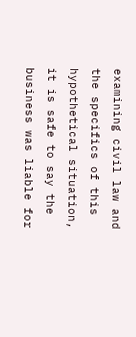examining civil law and the specifics of this hypothetical situation, it is safe to say the business was liable for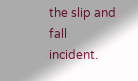the slip and fall incident.